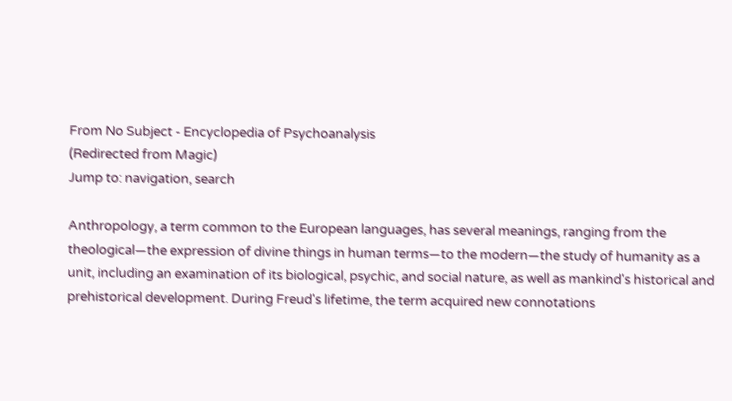From No Subject - Encyclopedia of Psychoanalysis
(Redirected from Magic)
Jump to: navigation, search

Anthropology, a term common to the European languages, has several meanings, ranging from the theological—the expression of divine things in human terms—to the modern—the study of humanity as a unit, including an examination of its biological, psychic, and social nature, as well as mankind's historical and prehistorical development. During Freud's lifetime, the term acquired new connotations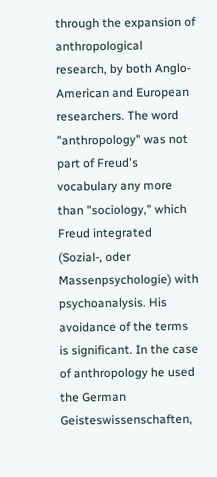through the expansion of anthropological research, by both Anglo-American and European researchers. The word "anthropology" was not part of Freud's vocabulary any more than "sociology," which Freud integrated (Sozial-, oder Massenpsychologie) with psychoanalysis. His avoidance of the terms is significant. In the case of anthropology he used the German Geisteswissenschaften,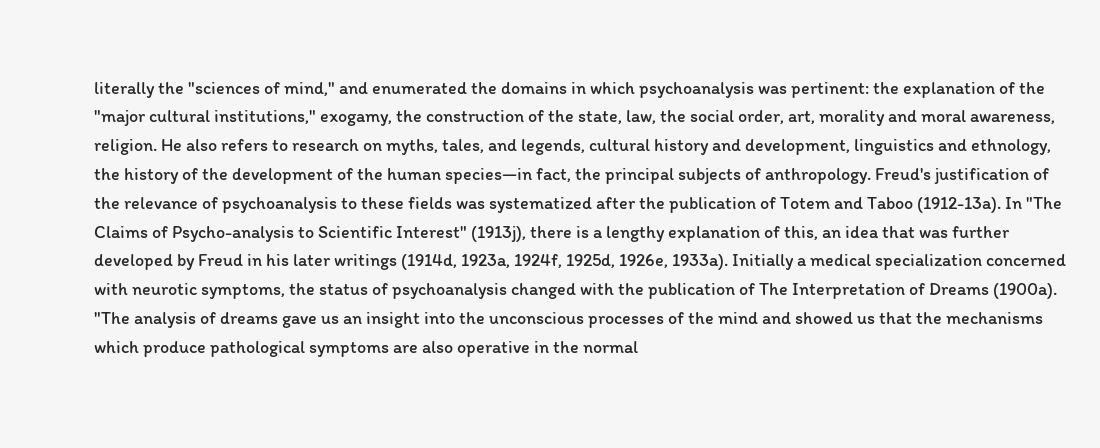literally the "sciences of mind," and enumerated the domains in which psychoanalysis was pertinent: the explanation of the "major cultural institutions," exogamy, the construction of the state, law, the social order, art, morality and moral awareness, religion. He also refers to research on myths, tales, and legends, cultural history and development, linguistics and ethnology, the history of the development of the human species—in fact, the principal subjects of anthropology. Freud's justification of the relevance of psychoanalysis to these fields was systematized after the publication of Totem and Taboo (1912-13a). In "The Claims of Psycho-analysis to Scientific Interest" (1913j), there is a lengthy explanation of this, an idea that was further developed by Freud in his later writings (1914d, 1923a, 1924f, 1925d, 1926e, 1933a). Initially a medical specialization concerned with neurotic symptoms, the status of psychoanalysis changed with the publication of The Interpretation of Dreams (1900a). "The analysis of dreams gave us an insight into the unconscious processes of the mind and showed us that the mechanisms which produce pathological symptoms are also operative in the normal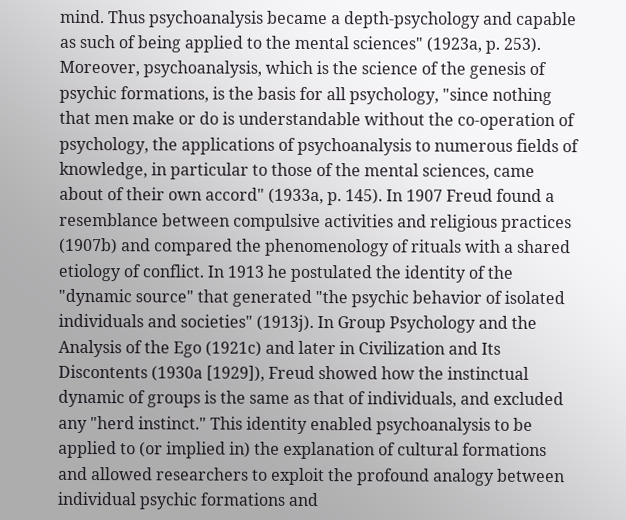mind. Thus psychoanalysis became a depth-psychology and capable as such of being applied to the mental sciences" (1923a, p. 253). Moreover, psychoanalysis, which is the science of the genesis of psychic formations, is the basis for all psychology, "since nothing that men make or do is understandable without the co-operation of psychology, the applications of psychoanalysis to numerous fields of knowledge, in particular to those of the mental sciences, came about of their own accord" (1933a, p. 145). In 1907 Freud found a resemblance between compulsive activities and religious practices (1907b) and compared the phenomenology of rituals with a shared etiology of conflict. In 1913 he postulated the identity of the "dynamic source" that generated "the psychic behavior of isolated individuals and societies" (1913j). In Group Psychology and the Analysis of the Ego (1921c) and later in Civilization and Its Discontents (1930a [1929]), Freud showed how the instinctual dynamic of groups is the same as that of individuals, and excluded any "herd instinct." This identity enabled psychoanalysis to be applied to (or implied in) the explanation of cultural formations and allowed researchers to exploit the profound analogy between individual psychic formations and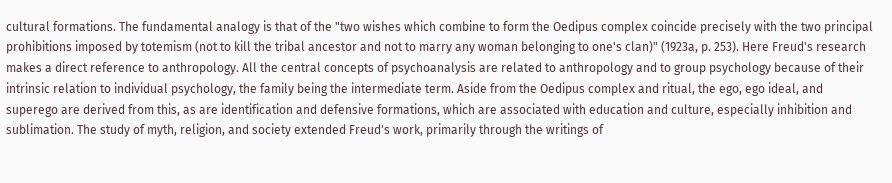cultural formations. The fundamental analogy is that of the "two wishes which combine to form the Oedipus complex coincide precisely with the two principal prohibitions imposed by totemism (not to kill the tribal ancestor and not to marry any woman belonging to one's clan)" (1923a, p. 253). Here Freud's research makes a direct reference to anthropology. All the central concepts of psychoanalysis are related to anthropology and to group psychology because of their intrinsic relation to individual psychology, the family being the intermediate term. Aside from the Oedipus complex and ritual, the ego, ego ideal, and superego are derived from this, as are identification and defensive formations, which are associated with education and culture, especially inhibition and sublimation. The study of myth, religion, and society extended Freud's work, primarily through the writings of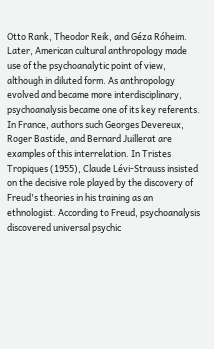Otto Rank, Theodor Reik, and Géza Róheim. Later, American cultural anthropology made use of the psychoanalytic point of view, although in diluted form. As anthropology evolved and became more interdisciplinary, psychoanalysis became one of its key referents. In France, authors such Georges Devereux, Roger Bastide, and Bernard Juillerat are examples of this interrelation. In Tristes Tropiques (1955), Claude Lévi-Strauss insisted on the decisive role played by the discovery of Freud's theories in his training as an ethnologist. According to Freud, psychoanalysis discovered universal psychic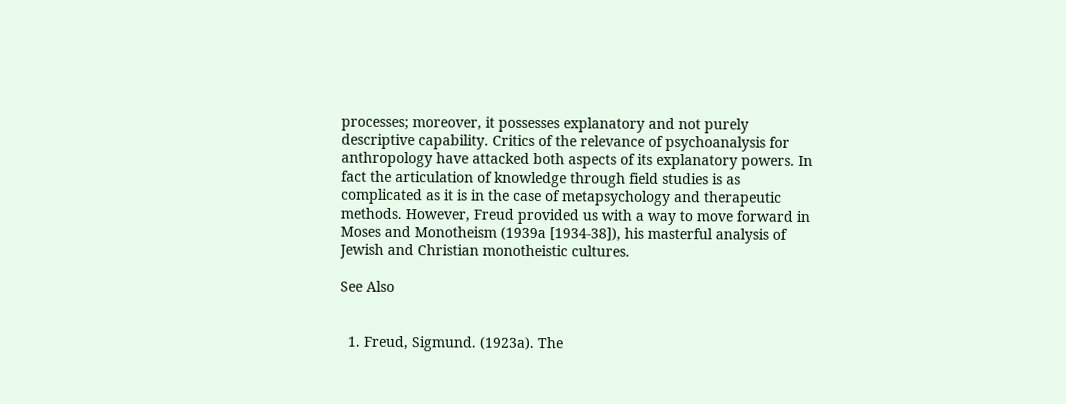processes; moreover, it possesses explanatory and not purely descriptive capability. Critics of the relevance of psychoanalysis for anthropology have attacked both aspects of its explanatory powers. In fact the articulation of knowledge through field studies is as complicated as it is in the case of metapsychology and therapeutic methods. However, Freud provided us with a way to move forward in Moses and Monotheism (1939a [1934-38]), his masterful analysis of Jewish and Christian monotheistic cultures.

See Also


  1. Freud, Sigmund. (1923a). The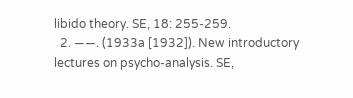libido theory. SE, 18: 255-259.
  2. ——. (1933a [1932]). New introductory lectures on psycho-analysis. SE,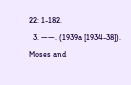22: 1-182.
  3. ——. (1939a [1934-38]). Moses and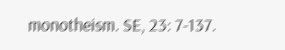monotheism. SE, 23: 7-137.